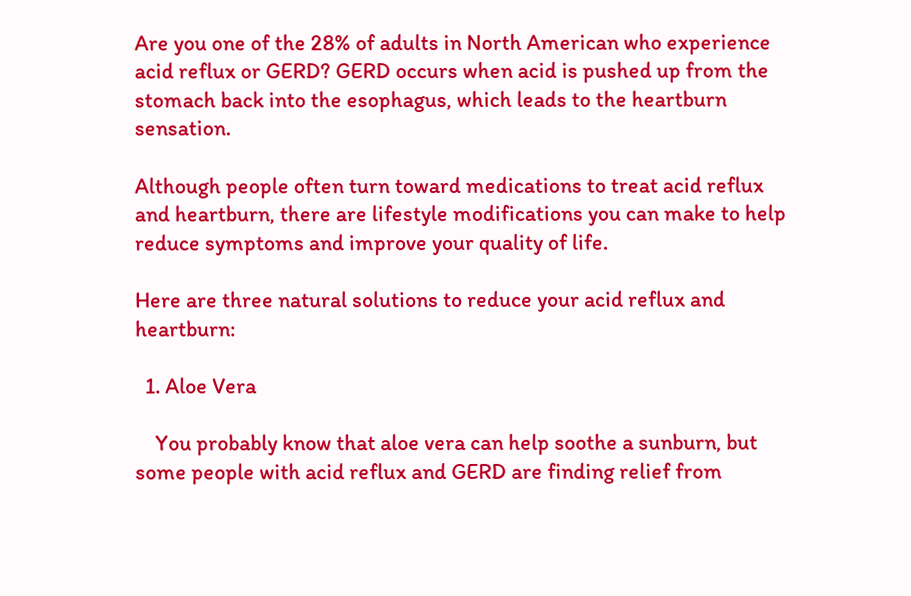Are you one of the 28% of adults in North American who experience acid reflux or GERD? GERD occurs when acid is pushed up from the stomach back into the esophagus, which leads to the heartburn sensation.

Although people often turn toward medications to treat acid reflux and heartburn, there are lifestyle modifications you can make to help reduce symptoms and improve your quality of life.

Here are three natural solutions to reduce your acid reflux and heartburn:

  1. Aloe Vera

    You probably know that aloe vera can help soothe a sunburn, but some people with acid reflux and GERD are finding relief from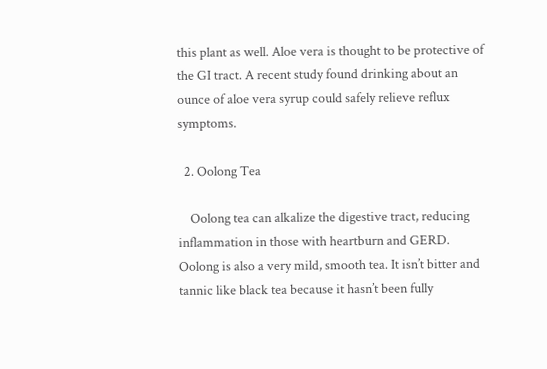this plant as well. Aloe vera is thought to be protective of the GI tract. A recent study found drinking about an ounce of aloe vera syrup could safely relieve reflux symptoms.

  2. Oolong Tea

    Oolong tea can alkalize the digestive tract, reducing inflammation in those with heartburn and GERD. Oolong is also a very mild, smooth tea. It isn’t bitter and tannic like black tea because it hasn’t been fully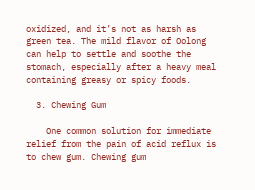oxidized, and it’s not as harsh as green tea. The mild flavor of Oolong can help to settle and soothe the stomach, especially after a heavy meal containing greasy or spicy foods.

  3. Chewing Gum

    One common solution for immediate relief from the pain of acid reflux is to chew gum. Chewing gum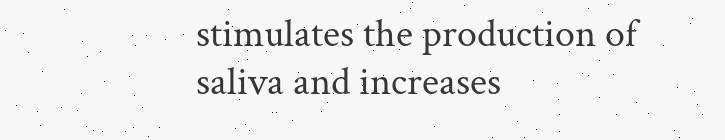stimulates the production of saliva and increases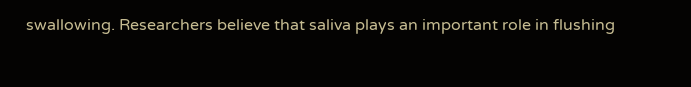swallowing. Researchers believe that saliva plays an important role in flushing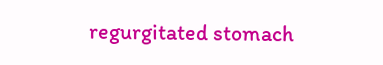regurgitated stomach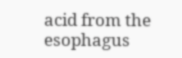acid from the esophagus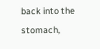back into the stomach,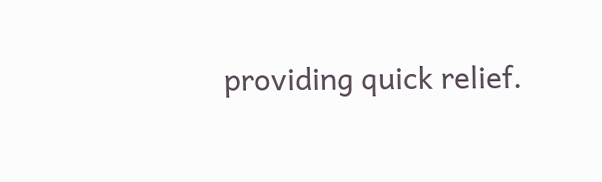providing quick relief.